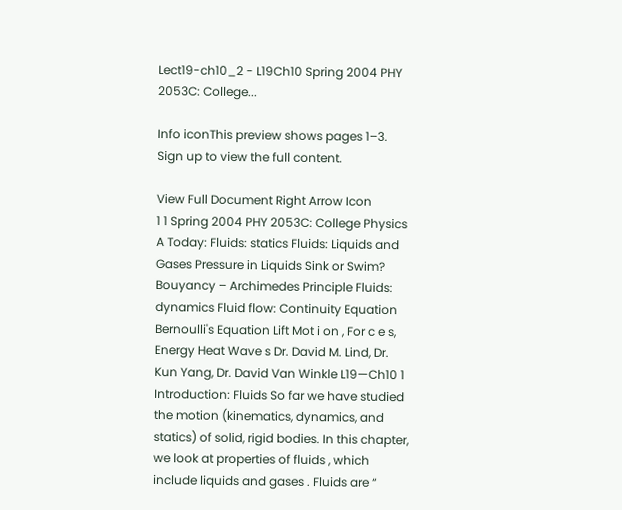Lect19-ch10_2 - L19Ch10 Spring 2004 PHY 2053C: College...

Info iconThis preview shows pages 1–3. Sign up to view the full content.

View Full Document Right Arrow Icon
1 1 Spring 2004 PHY 2053C: College Physics A Today: Fluids: statics Fluids: Liquids and Gases Pressure in Liquids Sink or Swim? Bouyancy – Archimedes Principle Fluids: dynamics Fluid flow: Continuity Equation Bernoulli's Equation Lift Mot i on , For c e s, Energy Heat Wave s Dr. David M. Lind, Dr. Kun Yang, Dr. David Van Winkle L19—Ch10 1 Introduction: Fluids So far we have studied the motion (kinematics, dynamics, and statics) of solid, rigid bodies. In this chapter, we look at properties of fluids , which include liquids and gases . Fluids are “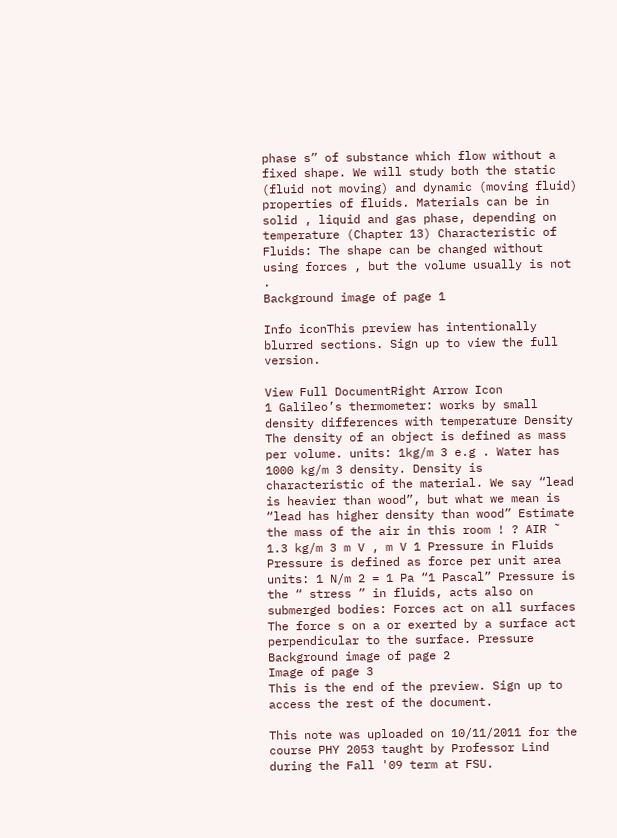phase s” of substance which flow without a fixed shape. We will study both the static (fluid not moving) and dynamic (moving fluid) properties of fluids. Materials can be in solid , liquid and gas phase, depending on temperature (Chapter 13) Characteristic of Fluids: The shape can be changed without using forces , but the volume usually is not .
Background image of page 1

Info iconThis preview has intentionally blurred sections. Sign up to view the full version.

View Full DocumentRight Arrow Icon
1 Galileo’s thermometer: works by small density differences with temperature Density The density of an object is defined as mass per volume. units: 1kg/m 3 e.g . Water has 1000 kg/m 3 density. Density is characteristic of the material. We say “lead is heavier than wood”, but what we mean is “lead has higher density than wood” Estimate the mass of the air in this room ! ? AIR ˜ 1.3 kg/m 3 m V , m V 1 Pressure in Fluids Pressure is defined as force per unit area units: 1 N/m 2 = 1 Pa “1 Pascal” Pressure is the “ stress ” in fluids, acts also on submerged bodies: Forces act on all surfaces The force s on a or exerted by a surface act perpendicular to the surface. Pressure
Background image of page 2
Image of page 3
This is the end of the preview. Sign up to access the rest of the document.

This note was uploaded on 10/11/2011 for the course PHY 2053 taught by Professor Lind during the Fall '09 term at FSU.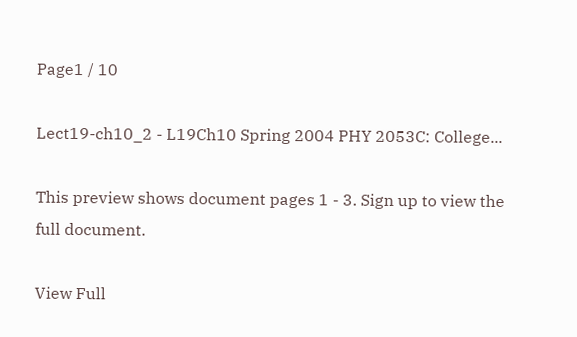Page1 / 10

Lect19-ch10_2 - L19Ch10 Spring 2004 PHY 2053C: College...

This preview shows document pages 1 - 3. Sign up to view the full document.

View Full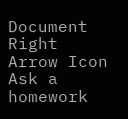Document Right Arrow Icon
Ask a homework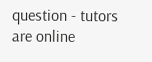question - tutors are online